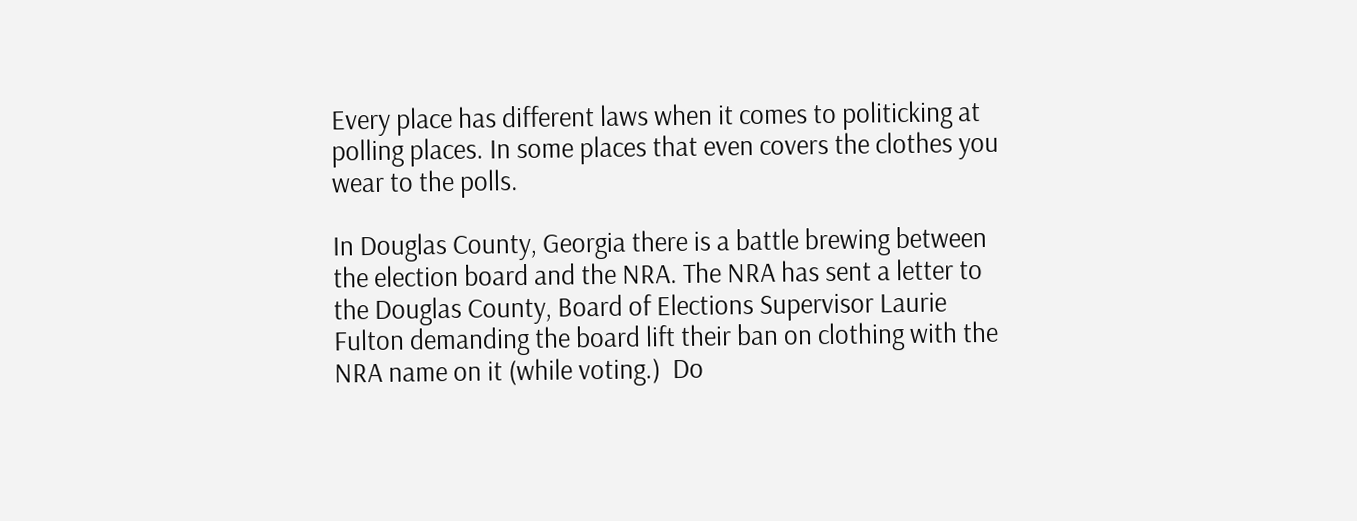Every place has different laws when it comes to politicking at polling places. In some places that even covers the clothes you wear to the polls.

In Douglas County, Georgia there is a battle brewing between the election board and the NRA. The NRA has sent a letter to the Douglas County, Board of Elections Supervisor Laurie Fulton demanding the board lift their ban on clothing with the NRA name on it (while voting.)  Do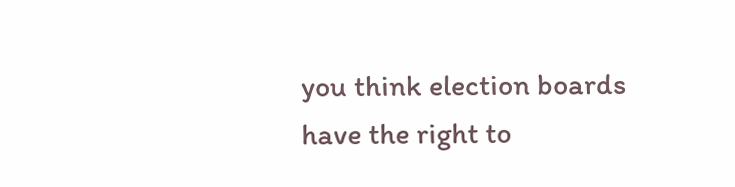you think election boards have the right to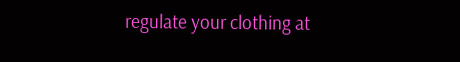regulate your clothing at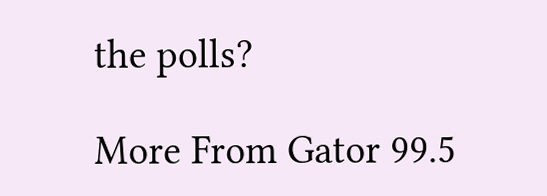the polls?

More From Gator 99.5